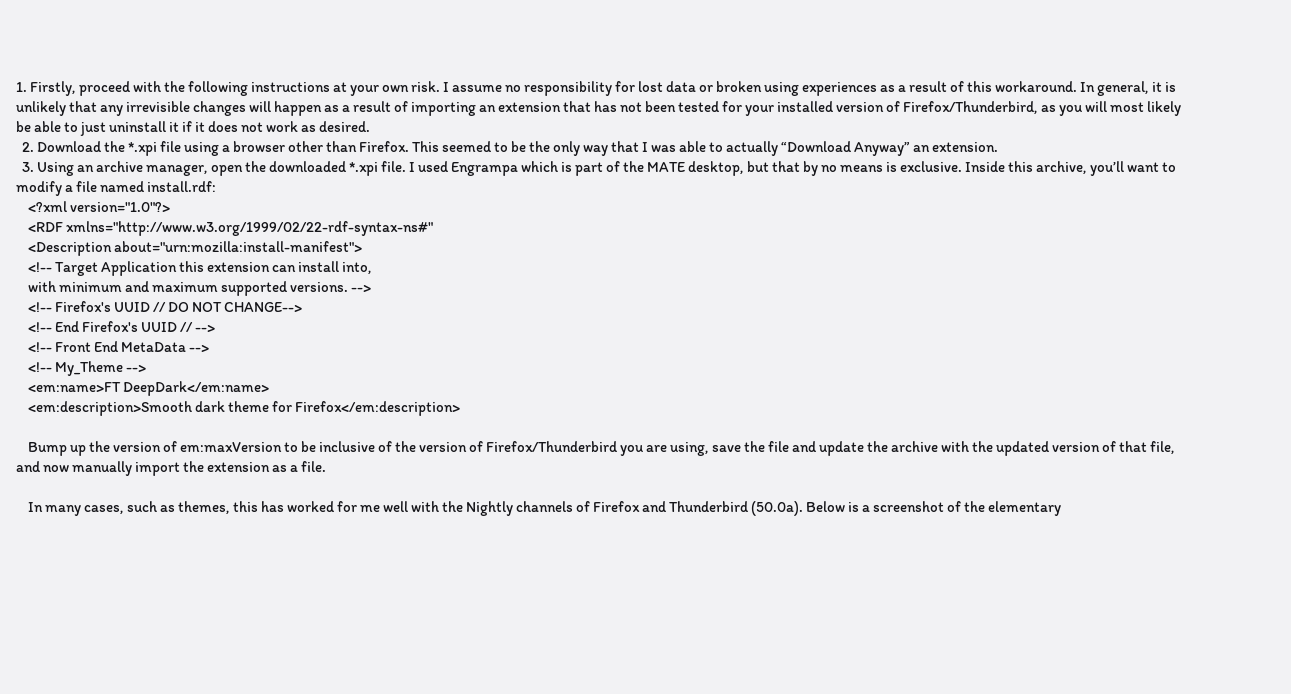1. Firstly, proceed with the following instructions at your own risk. I assume no responsibility for lost data or broken using experiences as a result of this workaround. In general, it is unlikely that any irrevisible changes will happen as a result of importing an extension that has not been tested for your installed version of Firefox/Thunderbird, as you will most likely be able to just uninstall it if it does not work as desired.
  2. Download the *.xpi file using a browser other than Firefox. This seemed to be the only way that I was able to actually “Download Anyway” an extension.
  3. Using an archive manager, open the downloaded *.xpi file. I used Engrampa which is part of the MATE desktop, but that by no means is exclusive. Inside this archive, you’ll want to modify a file named install.rdf:
    <?xml version="1.0"?>
    <RDF xmlns="http://www.w3.org/1999/02/22-rdf-syntax-ns#"
    <Description about="urn:mozilla:install-manifest">
    <!-- Target Application this extension can install into,
    with minimum and maximum supported versions. -->
    <!-- Firefox's UUID // DO NOT CHANGE-->
    <!-- End Firefox's UUID // -->
    <!-- Front End MetaData -->
    <!-- My_Theme -->
    <em:name>FT DeepDark</em:name>
    <em:description>Smooth dark theme for Firefox</em:description>

    Bump up the version of em:maxVersion to be inclusive of the version of Firefox/Thunderbird you are using, save the file and update the archive with the updated version of that file, and now manually import the extension as a file.

    In many cases, such as themes, this has worked for me well with the Nightly channels of Firefox and Thunderbird (50.0a). Below is a screenshot of the elementary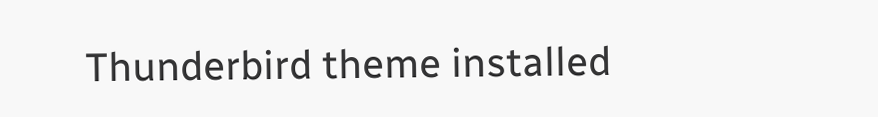Thunderbird theme installed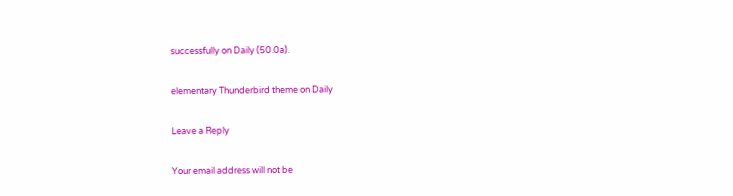successfully on Daily (50.0a).

elementary Thunderbird theme on Daily

Leave a Reply

Your email address will not be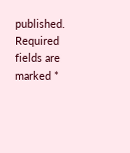published. Required fields are marked *